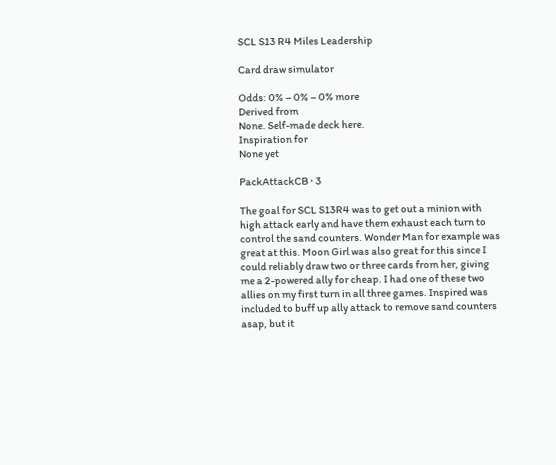SCL S13 R4 Miles Leadership

Card draw simulator

Odds: 0% – 0% – 0% more
Derived from
None. Self-made deck here.
Inspiration for
None yet

PackAttackCB · 3

The goal for SCL S13R4 was to get out a minion with high attack early and have them exhaust each turn to control the sand counters. Wonder Man for example was great at this. Moon Girl was also great for this since I could reliably draw two or three cards from her, giving me a 2-powered ally for cheap. I had one of these two allies on my first turn in all three games. Inspired was included to buff up ally attack to remove sand counters asap, but it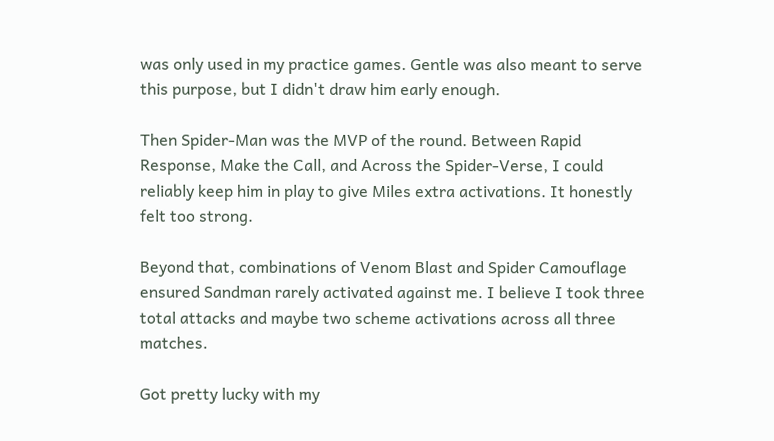was only used in my practice games. Gentle was also meant to serve this purpose, but I didn't draw him early enough.

Then Spider-Man was the MVP of the round. Between Rapid Response, Make the Call, and Across the Spider-Verse, I could reliably keep him in play to give Miles extra activations. It honestly felt too strong.

Beyond that, combinations of Venom Blast and Spider Camouflage ensured Sandman rarely activated against me. I believe I took three total attacks and maybe two scheme activations across all three matches.

Got pretty lucky with my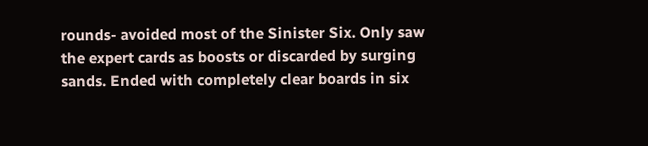rounds- avoided most of the Sinister Six. Only saw the expert cards as boosts or discarded by surging sands. Ended with completely clear boards in six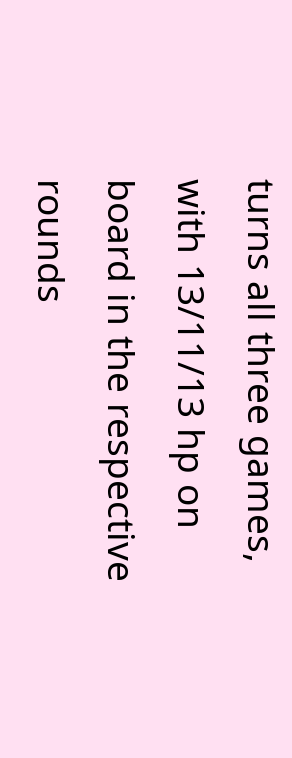turns all three games, with 13/11/13 hp on board in the respective rounds